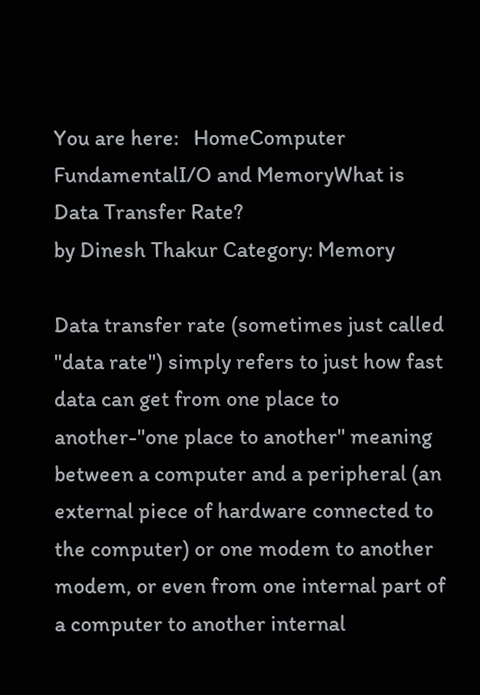You are here:   HomeComputer FundamentalI/O and MemoryWhat is Data Transfer Rate?
by Dinesh Thakur Category: Memory

Data transfer rate (sometimes just called "data rate") simply refers to just how fast data can get from one place to another-"one place to another" meaning between a computer and a peripheral (an external piece of hardware connected to the computer) or one modem to another modem, or even from one internal part of a computer to another internal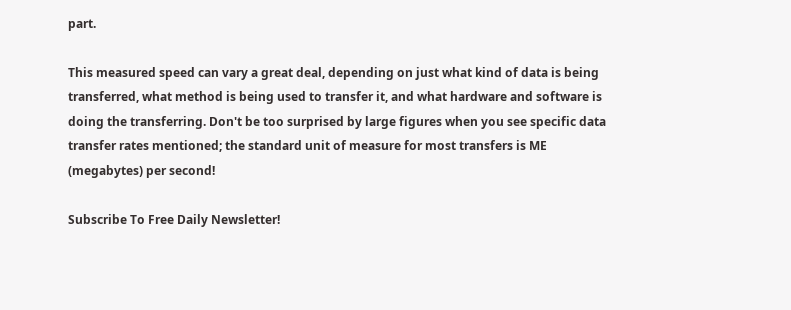part.

This measured speed can vary a great deal, depending on just what kind of data is being transferred, what method is being used to transfer it, and what hardware and software is doing the transferring. Don't be too surprised by large figures when you see specific data transfer rates mentioned; the standard unit of measure for most transfers is ME (megabytes) per second!

Subscribe To Free Daily Newsletter!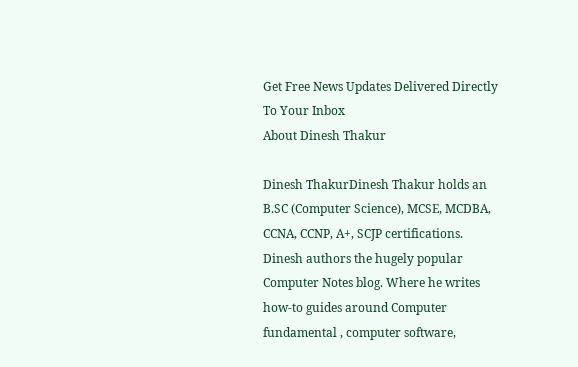Get Free News Updates Delivered Directly To Your Inbox
About Dinesh Thakur

Dinesh ThakurDinesh Thakur holds an B.SC (Computer Science), MCSE, MCDBA, CCNA, CCNP, A+, SCJP certifications. Dinesh authors the hugely popular Computer Notes blog. Where he writes how-to guides around Computer fundamental , computer software,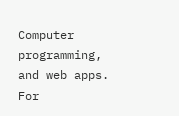Computer programming, and web apps. For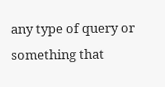any type of query or something that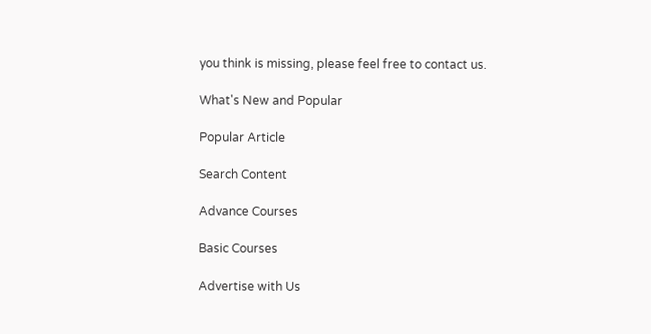you think is missing, please feel free to contact us.

What's New and Popular

Popular Article

Search Content

Advance Courses

Basic Courses

Advertise with Us